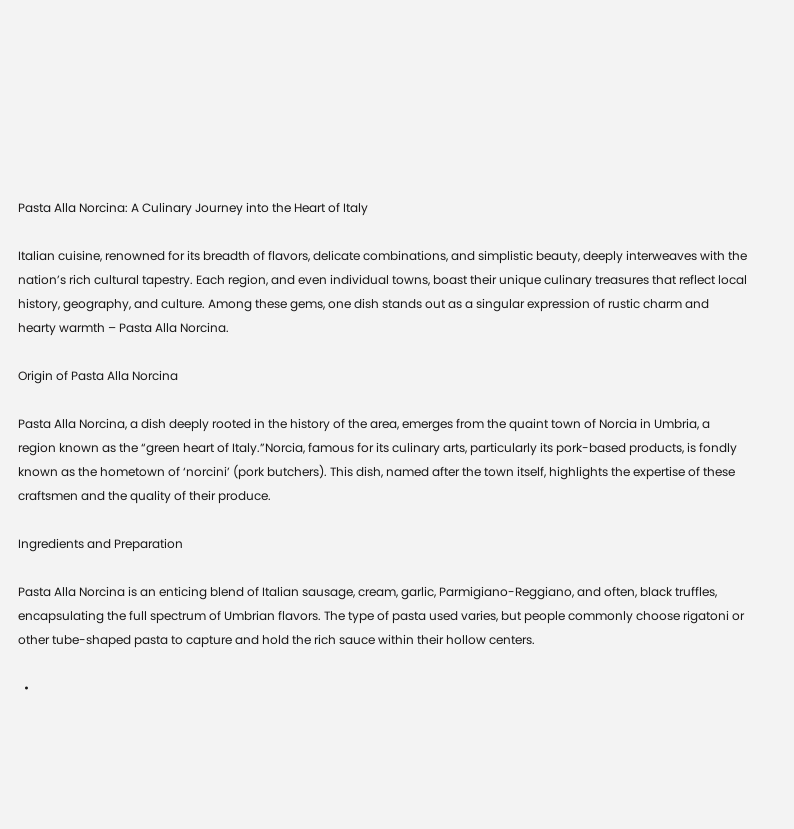Pasta Alla Norcina: A Culinary Journey into the Heart of Italy

Italian cuisine, renowned for its breadth of flavors, delicate combinations, and simplistic beauty, deeply interweaves with the nation’s rich cultural tapestry. Each region, and even individual towns, boast their unique culinary treasures that reflect local history, geography, and culture. Among these gems, one dish stands out as a singular expression of rustic charm and hearty warmth – Pasta Alla Norcina.

Origin of Pasta Alla Norcina

Pasta Alla Norcina, a dish deeply rooted in the history of the area, emerges from the quaint town of Norcia in Umbria, a region known as the “green heart of Italy.”Norcia, famous for its culinary arts, particularly its pork-based products, is fondly known as the hometown of ‘norcini’ (pork butchers). This dish, named after the town itself, highlights the expertise of these craftsmen and the quality of their produce.

Ingredients and Preparation

Pasta Alla Norcina is an enticing blend of Italian sausage, cream, garlic, Parmigiano-Reggiano, and often, black truffles, encapsulating the full spectrum of Umbrian flavors. The type of pasta used varies, but people commonly choose rigatoni or other tube-shaped pasta to capture and hold the rich sauce within their hollow centers.

  •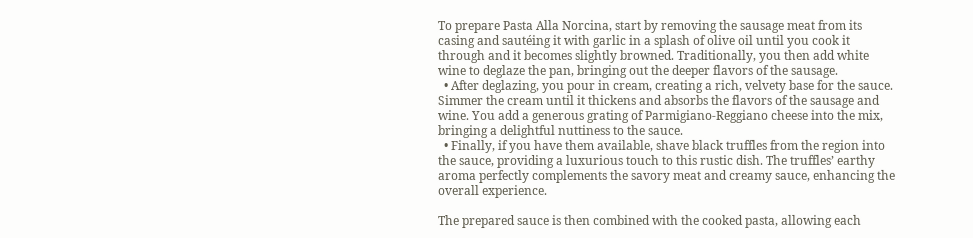To prepare Pasta Alla Norcina, start by removing the sausage meat from its casing and sautéing it with garlic in a splash of olive oil until you cook it through and it becomes slightly browned. Traditionally, you then add white wine to deglaze the pan, bringing out the deeper flavors of the sausage.
  • After deglazing, you pour in cream, creating a rich, velvety base for the sauce. Simmer the cream until it thickens and absorbs the flavors of the sausage and wine. You add a generous grating of Parmigiano-Reggiano cheese into the mix, bringing a delightful nuttiness to the sauce.
  • Finally, if you have them available, shave black truffles from the region into the sauce, providing a luxurious touch to this rustic dish. The truffles’ earthy aroma perfectly complements the savory meat and creamy sauce, enhancing the overall experience.

The prepared sauce is then combined with the cooked pasta, allowing each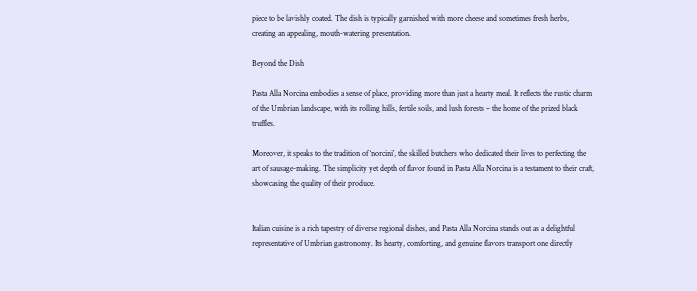piece to be lavishly coated. The dish is typically garnished with more cheese and sometimes fresh herbs, creating an appealing, mouth-watering presentation.

Beyond the Dish

Pasta Alla Norcina embodies a sense of place, providing more than just a hearty meal. It reflects the rustic charm of the Umbrian landscape, with its rolling hills, fertile soils, and lush forests – the home of the prized black truffles.

Moreover, it speaks to the tradition of ‘norcini’, the skilled butchers who dedicated their lives to perfecting the art of sausage-making. The simplicity yet depth of flavor found in Pasta Alla Norcina is a testament to their craft, showcasing the quality of their produce.


Italian cuisine is a rich tapestry of diverse regional dishes, and Pasta Alla Norcina stands out as a delightful representative of Umbrian gastronomy. Its hearty, comforting, and genuine flavors transport one directly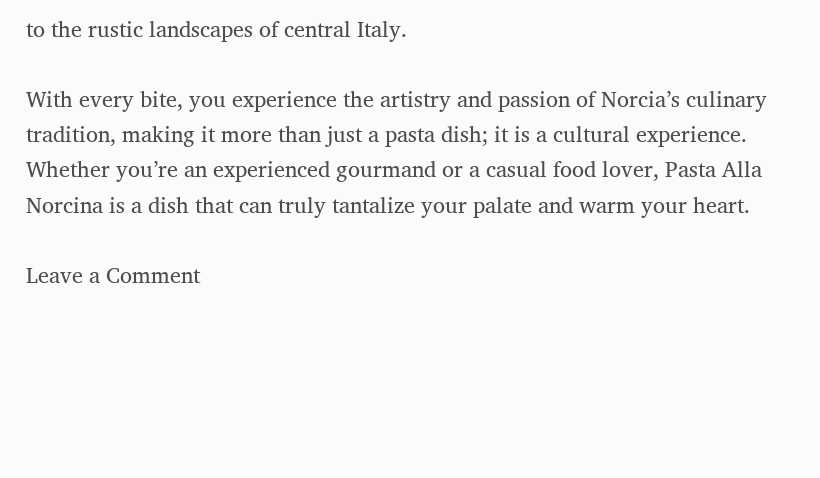to the rustic landscapes of central Italy.

With every bite, you experience the artistry and passion of Norcia’s culinary tradition, making it more than just a pasta dish; it is a cultural experience. Whether you’re an experienced gourmand or a casual food lover, Pasta Alla Norcina is a dish that can truly tantalize your palate and warm your heart.

Leave a Comment